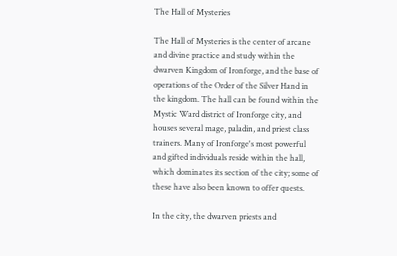The Hall of Mysteries

The Hall of Mysteries is the center of arcane and divine practice and study within the dwarven Kingdom of Ironforge, and the base of operations of the Order of the Silver Hand in the kingdom. The hall can be found within the Mystic Ward district of Ironforge city, and houses several mage, paladin, and priest class trainers. Many of Ironforge's most powerful and gifted individuals reside within the hall, which dominates its section of the city; some of these have also been known to offer quests.

In the city, the dwarven priests and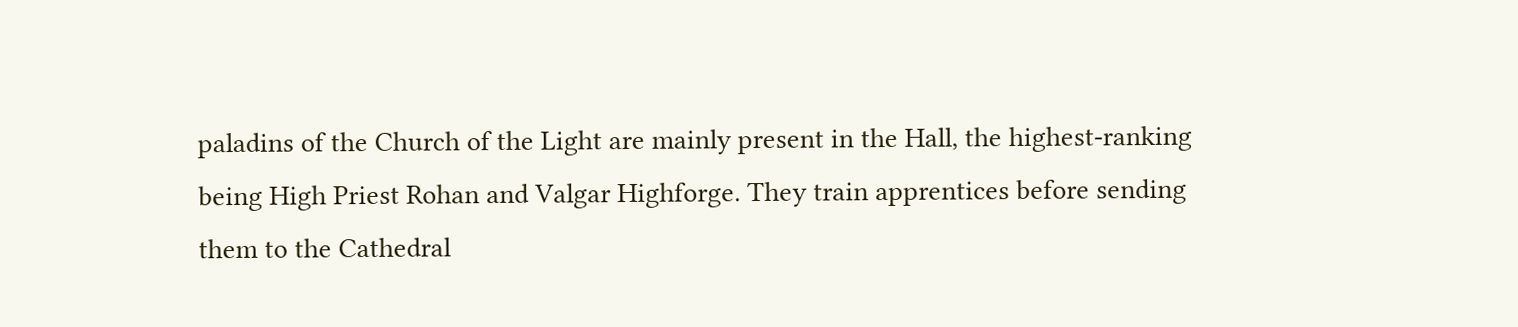paladins of the Church of the Light are mainly present in the Hall, the highest-ranking being High Priest Rohan and Valgar Highforge. They train apprentices before sending them to the Cathedral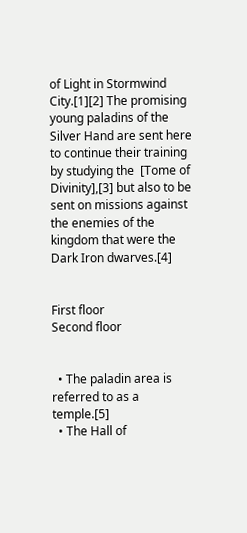of Light in Stormwind City.[1][2] The promising young paladins of the Silver Hand are sent here to continue their training by studying the  [Tome of Divinity],[3] but also to be sent on missions against the enemies of the kingdom that were the Dark Iron dwarves.[4]


First floor
Second floor


  • The paladin area is referred to as a temple.[5]
  • The Hall of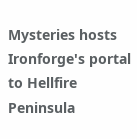Mysteries hosts Ironforge's portal to Hellfire Peninsula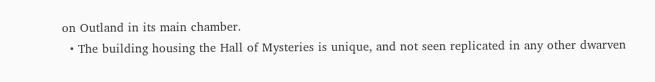on Outland in its main chamber.
  • The building housing the Hall of Mysteries is unique, and not seen replicated in any other dwarven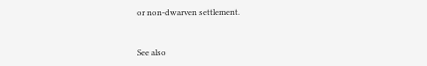or non-dwarven settlement.


See also